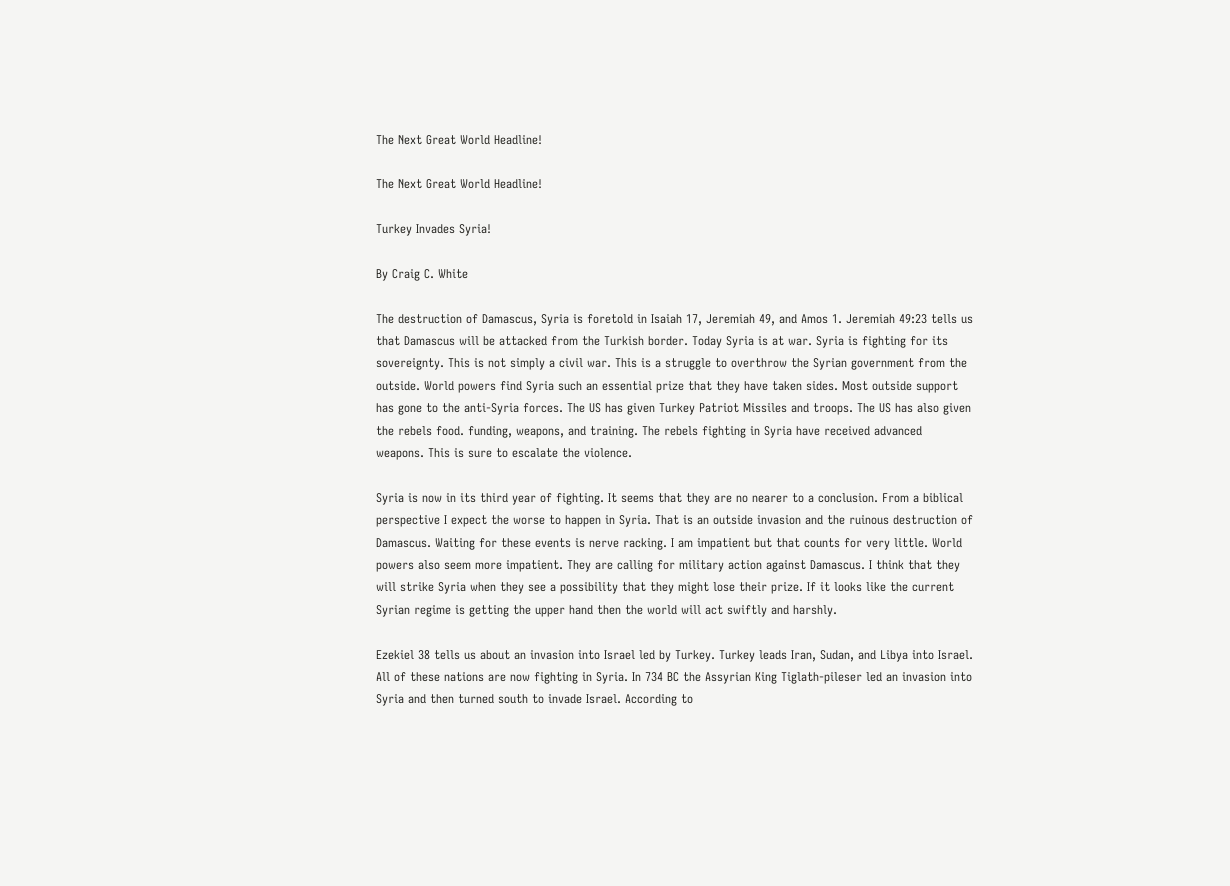The Next Great World Headline!

The Next Great World Headline!

Turkey Invades Syria!

By Craig C. White

The destruction of Damascus, Syria is foretold in Isaiah 17, Jeremiah 49, and Amos 1. Jeremiah 49:23 tells us that Damascus will be attacked from the Turkish border. Today Syria is at war. Syria is fighting for its sovereignty. This is not simply a civil war. This is a struggle to overthrow the Syrian government from the outside. World powers find Syria such an essential prize that they have taken sides. Most outside support has gone to the anti-Syria forces. The US has given Turkey Patriot Missiles and troops. The US has also given the rebels food. funding, weapons, and training. The rebels fighting in Syria have received advanced weapons. This is sure to escalate the violence.

Syria is now in its third year of fighting. It seems that they are no nearer to a conclusion. From a biblical perspective I expect the worse to happen in Syria. That is an outside invasion and the ruinous destruction of Damascus. Waiting for these events is nerve racking. I am impatient but that counts for very little. World powers also seem more impatient. They are calling for military action against Damascus. I think that they will strike Syria when they see a possibility that they might lose their prize. If it looks like the current Syrian regime is getting the upper hand then the world will act swiftly and harshly.

Ezekiel 38 tells us about an invasion into Israel led by Turkey. Turkey leads Iran, Sudan, and Libya into Israel. All of these nations are now fighting in Syria. In 734 BC the Assyrian King Tiglath-pileser led an invasion into Syria and then turned south to invade Israel. According to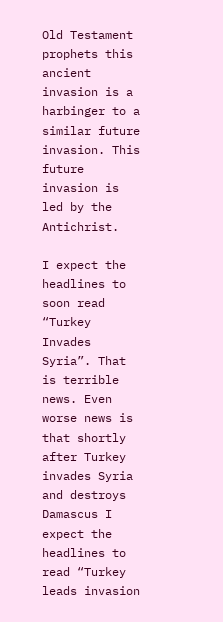Old Testament prophets this ancient invasion is a harbinger to a similar future invasion. This future invasion is led by the Antichrist.

I expect the headlines to soon read “Turkey Invades Syria”. That is terrible news. Even worse news is that shortly after Turkey invades Syria and destroys Damascus I expect the headlines to read “Turkey leads invasion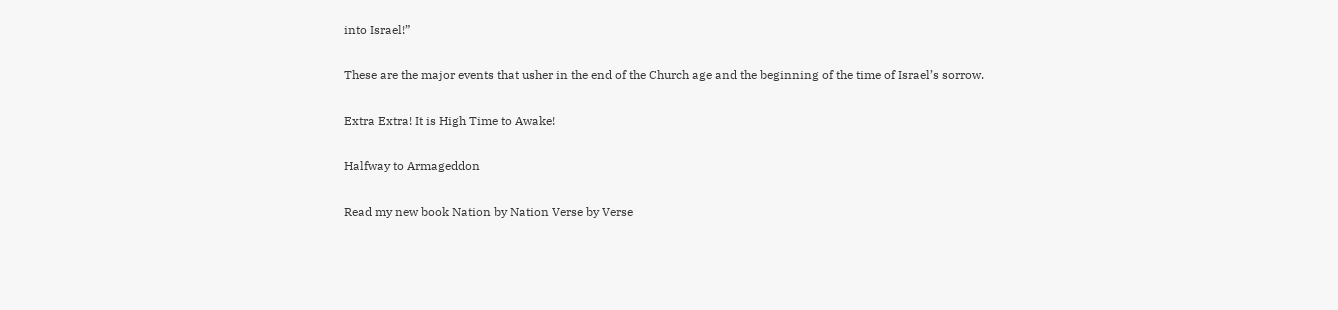into Israel!”

These are the major events that usher in the end of the Church age and the beginning of the time of Israel’s sorrow.

Extra Extra! It is High Time to Awake!

Halfway to Armageddon

Read my new book Nation by Nation Verse by Verse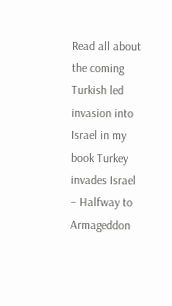Read all about the coming Turkish led invasion into Israel in my book Turkey invades Israel – Halfway to Armageddon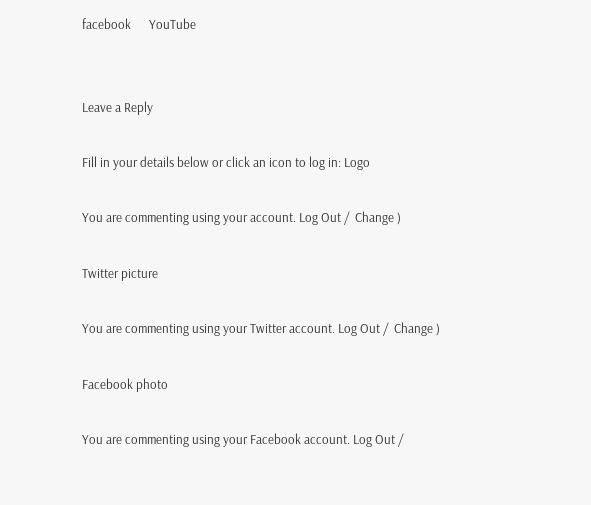facebook      YouTube


Leave a Reply

Fill in your details below or click an icon to log in: Logo

You are commenting using your account. Log Out /  Change )

Twitter picture

You are commenting using your Twitter account. Log Out /  Change )

Facebook photo

You are commenting using your Facebook account. Log Out /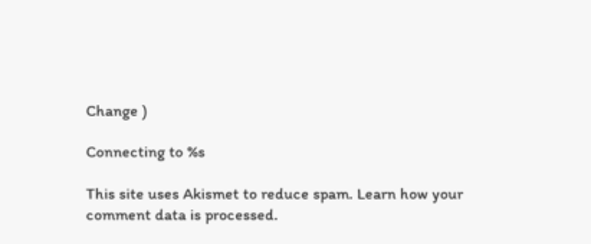Change )

Connecting to %s

This site uses Akismet to reduce spam. Learn how your comment data is processed.